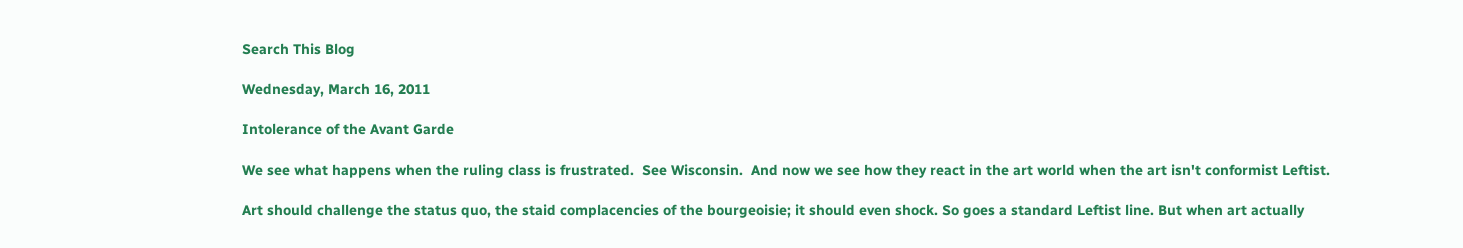Search This Blog

Wednesday, March 16, 2011

Intolerance of the Avant Garde

We see what happens when the ruling class is frustrated.  See Wisconsin.  And now we see how they react in the art world when the art isn't conformist Leftist.

Art should challenge the status quo, the staid complacencies of the bourgeoisie; it should even shock. So goes a standard Leftist line. But when art actually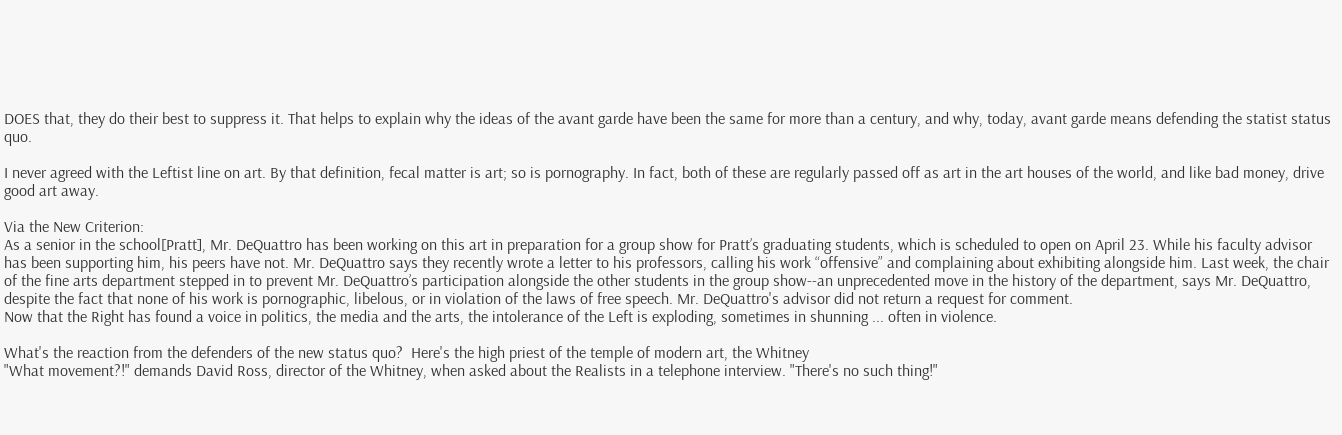DOES that, they do their best to suppress it. That helps to explain why the ideas of the avant garde have been the same for more than a century, and why, today, avant garde means defending the statist status quo.

I never agreed with the Leftist line on art. By that definition, fecal matter is art; so is pornography. In fact, both of these are regularly passed off as art in the art houses of the world, and like bad money, drive good art away.

Via the New Criterion:
As a senior in the school[Pratt], Mr. DeQuattro has been working on this art in preparation for a group show for Pratt’s graduating students, which is scheduled to open on April 23. While his faculty advisor has been supporting him, his peers have not. Mr. DeQuattro says they recently wrote a letter to his professors, calling his work “offensive” and complaining about exhibiting alongside him. Last week, the chair of the fine arts department stepped in to prevent Mr. DeQuattro’s participation alongside the other students in the group show--an unprecedented move in the history of the department, says Mr. DeQuattro, despite the fact that none of his work is pornographic, libelous, or in violation of the laws of free speech. Mr. DeQuattro's advisor did not return a request for comment.
Now that the Right has found a voice in politics, the media and the arts, the intolerance of the Left is exploding, sometimes in shunning ... often in violence.

What's the reaction from the defenders of the new status quo?  Here's the high priest of the temple of modern art, the Whitney
"What movement?!" demands David Ross, director of the Whitney, when asked about the Realists in a telephone interview. "There's no such thing!"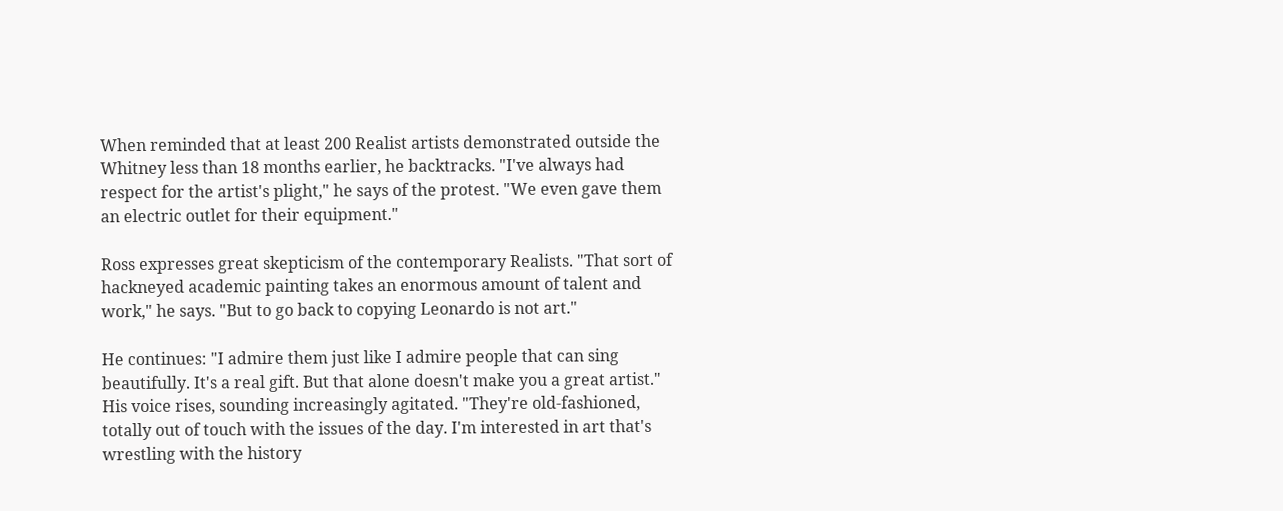When reminded that at least 200 Realist artists demonstrated outside the Whitney less than 18 months earlier, he backtracks. "I've always had respect for the artist's plight," he says of the protest. "We even gave them an electric outlet for their equipment."

Ross expresses great skepticism of the contemporary Realists. "That sort of hackneyed academic painting takes an enormous amount of talent and work," he says. "But to go back to copying Leonardo is not art."

He continues: "I admire them just like I admire people that can sing beautifully. It's a real gift. But that alone doesn't make you a great artist." His voice rises, sounding increasingly agitated. "They're old-fashioned, totally out of touch with the issues of the day. I'm interested in art that's wrestling with the history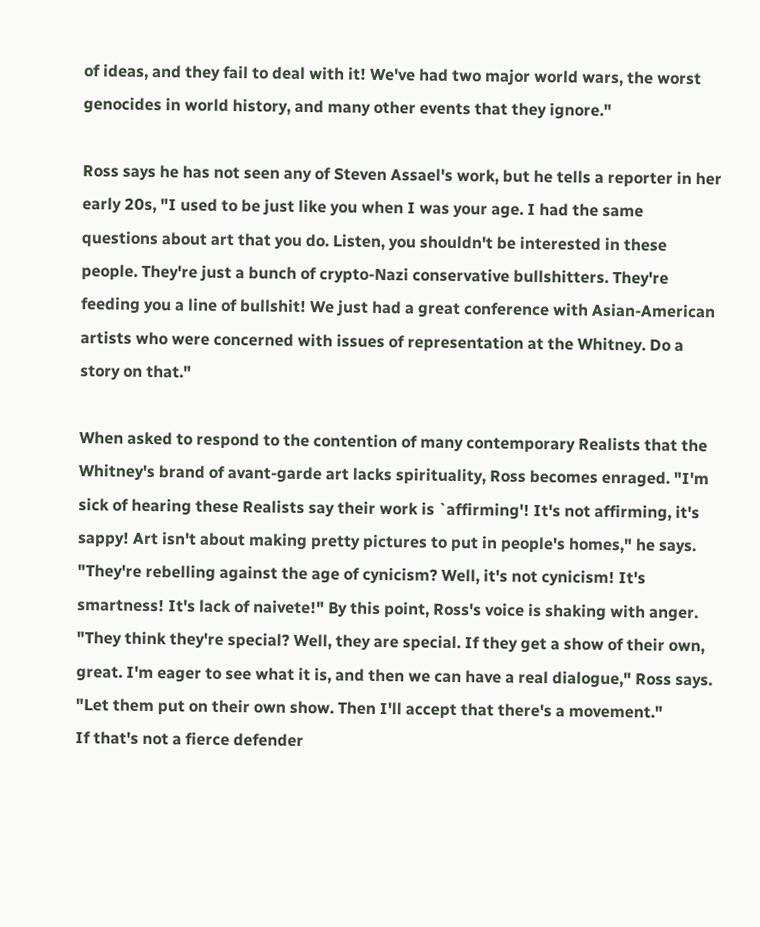of ideas, and they fail to deal with it! We've had two major world wars, the worst genocides in world history, and many other events that they ignore."

Ross says he has not seen any of Steven Assael's work, but he tells a reporter in her early 20s, "I used to be just like you when I was your age. I had the same questions about art that you do. Listen, you shouldn't be interested in these people. They're just a bunch of crypto-Nazi conservative bullshitters. They're feeding you a line of bullshit! We just had a great conference with Asian-American artists who were concerned with issues of representation at the Whitney. Do a story on that."

When asked to respond to the contention of many contemporary Realists that the Whitney's brand of avant-garde art lacks spirituality, Ross becomes enraged. "I'm sick of hearing these Realists say their work is `affirming'! It's not affirming, it's sappy! Art isn't about making pretty pictures to put in people's homes," he says. "They're rebelling against the age of cynicism? Well, it's not cynicism! It's smartness! It's lack of naivete!" By this point, Ross's voice is shaking with anger. "They think they're special? Well, they are special. If they get a show of their own, great. I'm eager to see what it is, and then we can have a real dialogue," Ross says. "Let them put on their own show. Then I'll accept that there's a movement."
If that's not a fierce defender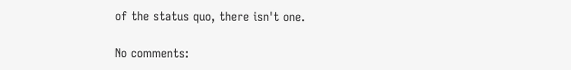of the status quo, there isn't one.

No comments: